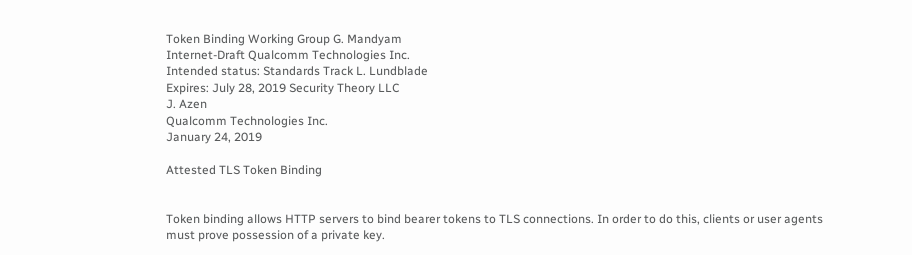Token Binding Working Group G. Mandyam
Internet-Draft Qualcomm Technologies Inc.
Intended status: Standards Track L. Lundblade
Expires: July 28, 2019 Security Theory LLC
J. Azen
Qualcomm Technologies Inc.
January 24, 2019

Attested TLS Token Binding


Token binding allows HTTP servers to bind bearer tokens to TLS connections. In order to do this, clients or user agents must prove possession of a private key.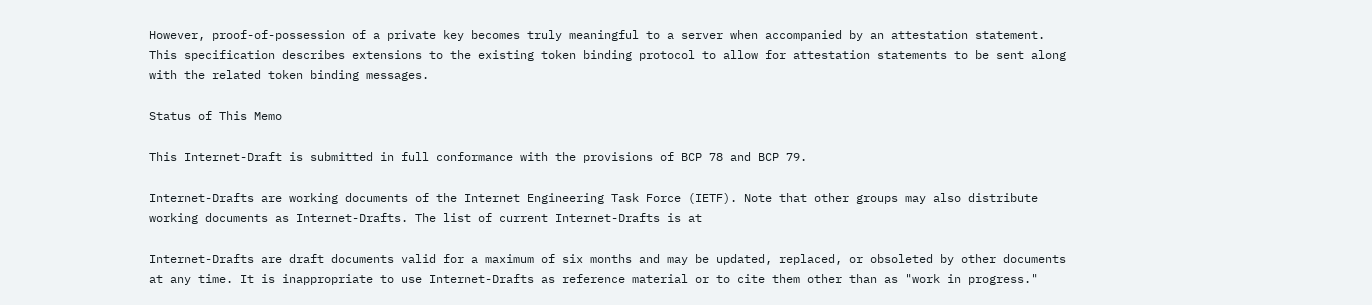However, proof-of-possession of a private key becomes truly meaningful to a server when accompanied by an attestation statement. This specification describes extensions to the existing token binding protocol to allow for attestation statements to be sent along with the related token binding messages.

Status of This Memo

This Internet-Draft is submitted in full conformance with the provisions of BCP 78 and BCP 79.

Internet-Drafts are working documents of the Internet Engineering Task Force (IETF). Note that other groups may also distribute working documents as Internet-Drafts. The list of current Internet-Drafts is at

Internet-Drafts are draft documents valid for a maximum of six months and may be updated, replaced, or obsoleted by other documents at any time. It is inappropriate to use Internet-Drafts as reference material or to cite them other than as "work in progress."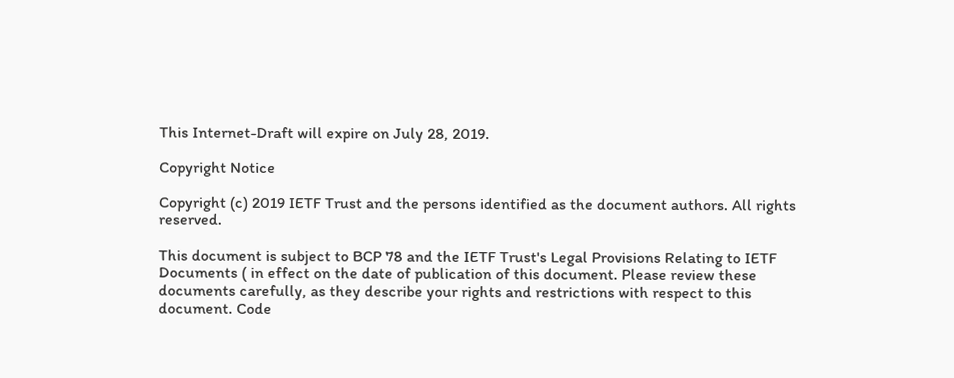This Internet-Draft will expire on July 28, 2019.

Copyright Notice

Copyright (c) 2019 IETF Trust and the persons identified as the document authors. All rights reserved.

This document is subject to BCP 78 and the IETF Trust's Legal Provisions Relating to IETF Documents ( in effect on the date of publication of this document. Please review these documents carefully, as they describe your rights and restrictions with respect to this document. Code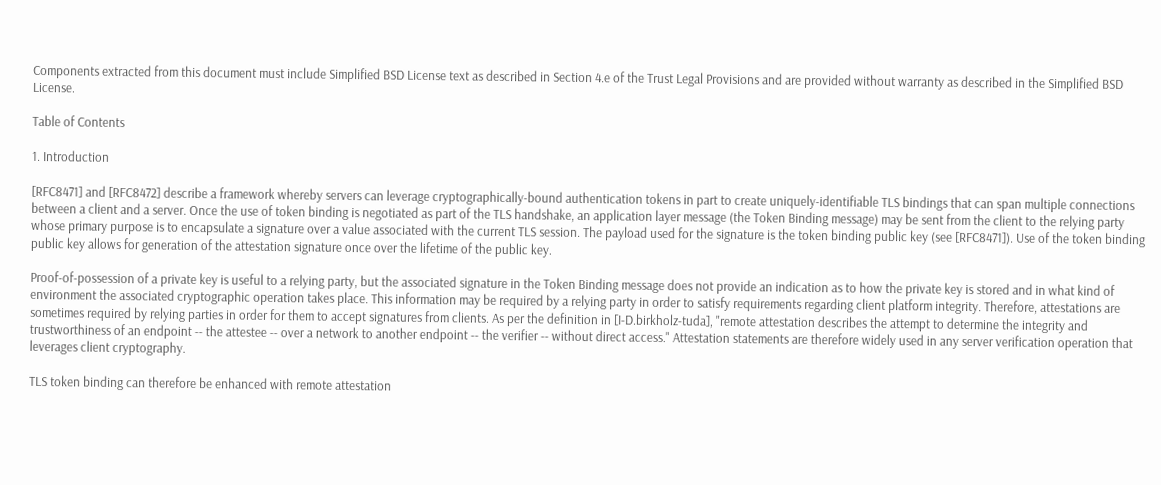Components extracted from this document must include Simplified BSD License text as described in Section 4.e of the Trust Legal Provisions and are provided without warranty as described in the Simplified BSD License.

Table of Contents

1. Introduction

[RFC8471] and [RFC8472] describe a framework whereby servers can leverage cryptographically-bound authentication tokens in part to create uniquely-identifiable TLS bindings that can span multiple connections between a client and a server. Once the use of token binding is negotiated as part of the TLS handshake, an application layer message (the Token Binding message) may be sent from the client to the relying party whose primary purpose is to encapsulate a signature over a value associated with the current TLS session. The payload used for the signature is the token binding public key (see [RFC8471]). Use of the token binding public key allows for generation of the attestation signature once over the lifetime of the public key.

Proof-of-possession of a private key is useful to a relying party, but the associated signature in the Token Binding message does not provide an indication as to how the private key is stored and in what kind of environment the associated cryptographic operation takes place. This information may be required by a relying party in order to satisfy requirements regarding client platform integrity. Therefore, attestations are sometimes required by relying parties in order for them to accept signatures from clients. As per the definition in [I-D.birkholz-tuda], "remote attestation describes the attempt to determine the integrity and trustworthiness of an endpoint -- the attestee -- over a network to another endpoint -- the verifier -- without direct access." Attestation statements are therefore widely used in any server verification operation that leverages client cryptography.

TLS token binding can therefore be enhanced with remote attestation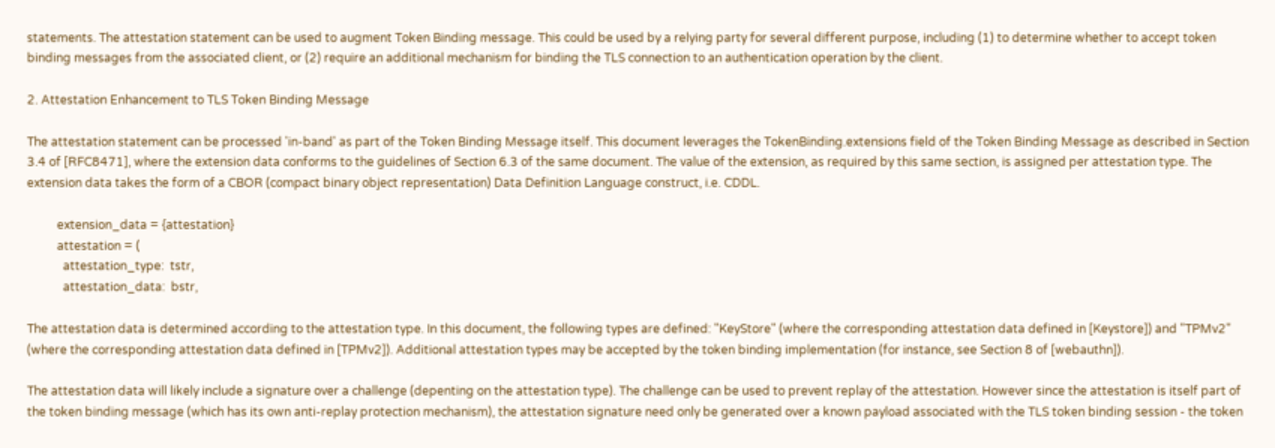statements. The attestation statement can be used to augment Token Binding message. This could be used by a relying party for several different purpose, including (1) to determine whether to accept token binding messages from the associated client, or (2) require an additional mechanism for binding the TLS connection to an authentication operation by the client.

2. Attestation Enhancement to TLS Token Binding Message

The attestation statement can be processed 'in-band' as part of the Token Binding Message itself. This document leverages the TokenBinding.extensions field of the Token Binding Message as described in Section 3.4 of [RFC8471], where the extension data conforms to the guidelines of Section 6.3 of the same document. The value of the extension, as required by this same section, is assigned per attestation type. The extension data takes the form of a CBOR (compact binary object representation) Data Definition Language construct, i.e. CDDL.

          extension_data = {attestation}
          attestation = (
            attestation_type:  tstr,
            attestation_data:  bstr,

The attestation data is determined according to the attestation type. In this document, the following types are defined: "KeyStore" (where the corresponding attestation data defined in [Keystore]) and "TPMv2" (where the corresponding attestation data defined in [TPMv2]). Additional attestation types may be accepted by the token binding implementation (for instance, see Section 8 of [webauthn]).

The attestation data will likely include a signature over a challenge (depenting on the attestation type). The challenge can be used to prevent replay of the attestation. However since the attestation is itself part of the token binding message (which has its own anti-replay protection mechanism), the attestation signature need only be generated over a known payload associated with the TLS token binding session - the token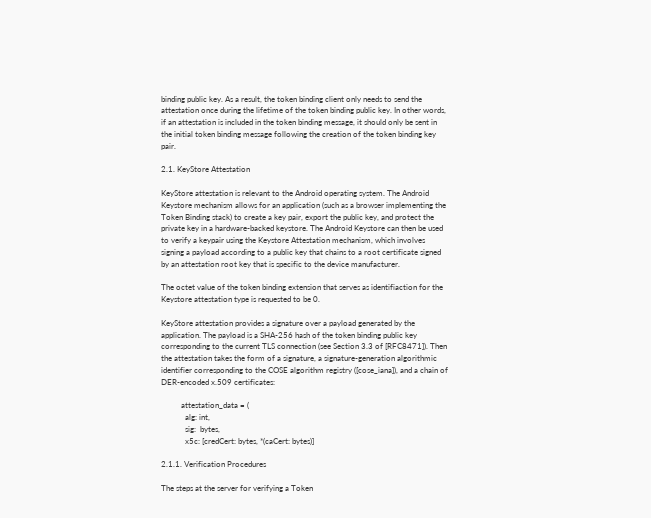binding public key. As a result, the token binding client only needs to send the attestation once during the lifetime of the token binding public key. In other words, if an attestation is included in the token binding message, it should only be sent in the initial token binding message following the creation of the token binding key pair.

2.1. KeyStore Attestation

KeyStore attestation is relevant to the Android operating system. The Android Keystore mechanism allows for an application (such as a browser implementing the Token Binding stack) to create a key pair, export the public key, and protect the private key in a hardware-backed keystore. The Android Keystore can then be used to verify a keypair using the Keystore Attestation mechanism, which involves signing a payload according to a public key that chains to a root certificate signed by an attestation root key that is specific to the device manufacturer.

The octet value of the token binding extension that serves as identifiaction for the Keystore attestation type is requested to be 0.

KeyStore attestation provides a signature over a payload generated by the application. The payload is a SHA-256 hash of the token binding public key corresponding to the current TLS connection (see Section 3.3 of [RFC8471]). Then the attestation takes the form of a signature, a signature-generation algorithmic identifier corresponding to the COSE algorithm registry ([cose_iana]), and a chain of DER-encoded x.509 certificates:

          attestation_data = (
            alg: int,
            sig:  bytes,
            x5c: [credCert: bytes, *(caCert: bytes)]

2.1.1. Verification Procedures

The steps at the server for verifying a Token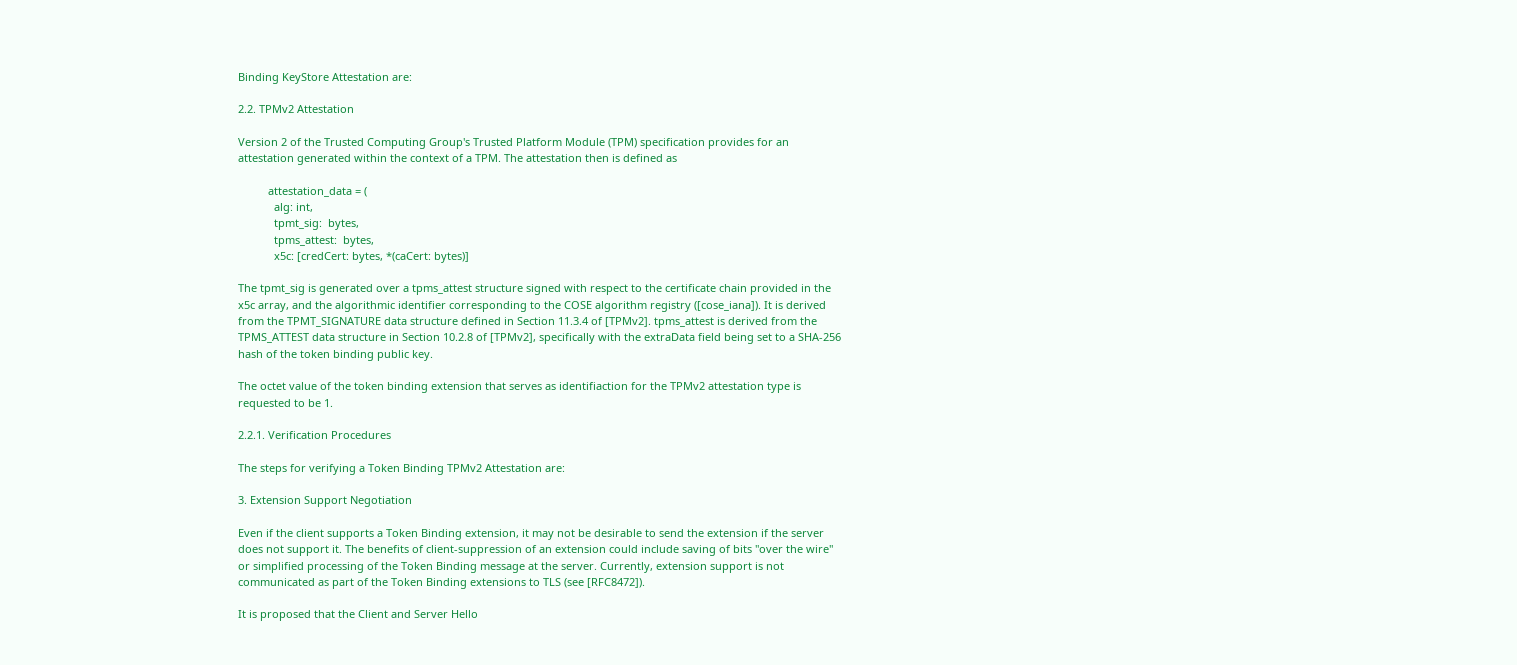Binding KeyStore Attestation are:

2.2. TPMv2 Attestation

Version 2 of the Trusted Computing Group's Trusted Platform Module (TPM) specification provides for an attestation generated within the context of a TPM. The attestation then is defined as

          attestation_data = (
            alg: int,
            tpmt_sig:  bytes,
            tpms_attest:  bytes,
            x5c: [credCert: bytes, *(caCert: bytes)]

The tpmt_sig is generated over a tpms_attest structure signed with respect to the certificate chain provided in the x5c array, and the algorithmic identifier corresponding to the COSE algorithm registry ([cose_iana]). It is derived from the TPMT_SIGNATURE data structure defined in Section 11.3.4 of [TPMv2]. tpms_attest is derived from the TPMS_ATTEST data structure in Section 10.2.8 of [TPMv2], specifically with the extraData field being set to a SHA-256 hash of the token binding public key.

The octet value of the token binding extension that serves as identifiaction for the TPMv2 attestation type is requested to be 1.

2.2.1. Verification Procedures

The steps for verifying a Token Binding TPMv2 Attestation are:

3. Extension Support Negotiation

Even if the client supports a Token Binding extension, it may not be desirable to send the extension if the server does not support it. The benefits of client-suppression of an extension could include saving of bits "over the wire" or simplified processing of the Token Binding message at the server. Currently, extension support is not communicated as part of the Token Binding extensions to TLS (see [RFC8472]).

It is proposed that the Client and Server Hello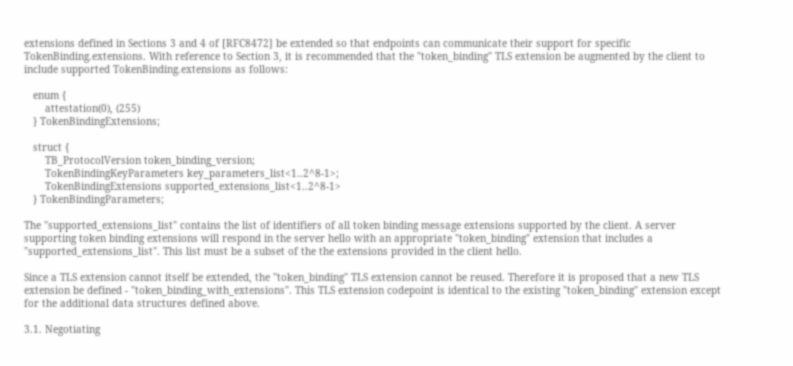extensions defined in Sections 3 and 4 of [RFC8472] be extended so that endpoints can communicate their support for specific TokenBinding.extensions. With reference to Section 3, it is recommended that the "token_binding" TLS extension be augmented by the client to include supported TokenBinding.extensions as follows:

   enum {
       attestation(0), (255)
   } TokenBindingExtensions;

   struct {
       TB_ProtocolVersion token_binding_version;
       TokenBindingKeyParameters key_parameters_list<1..2^8-1>;
       TokenBindingExtensions supported_extensions_list<1..2^8-1>
   } TokenBindingParameters;

The "supported_extensions_list" contains the list of identifiers of all token binding message extensions supported by the client. A server supporting token binding extensions will respond in the server hello with an appropriate "token_binding" extension that includes a "supported_extensions_list". This list must be a subset of the the extensions provided in the client hello.

Since a TLS extension cannot itself be extended, the "token_binding" TLS extension cannot be reused. Therefore it is proposed that a new TLS extension be defined - "token_binding_with_extensions". This TLS extension codepoint is identical to the existing "token_binding" extension except for the additional data structures defined above.

3.1. Negotiating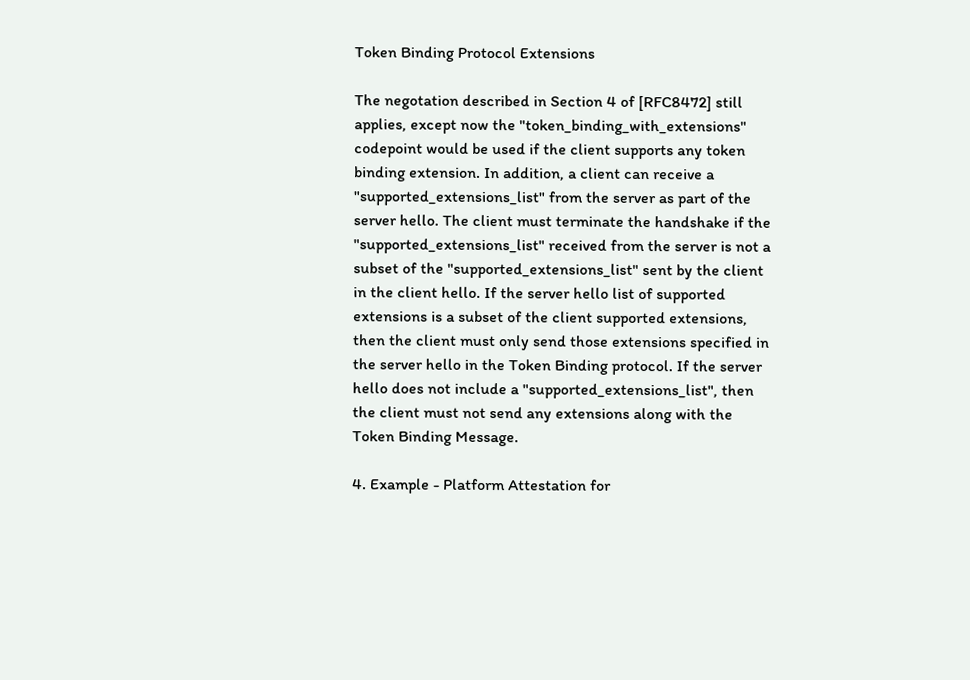Token Binding Protocol Extensions

The negotation described in Section 4 of [RFC8472] still applies, except now the "token_binding_with_extensions" codepoint would be used if the client supports any token binding extension. In addition, a client can receive a "supported_extensions_list" from the server as part of the server hello. The client must terminate the handshake if the "supported_extensions_list" received from the server is not a subset of the "supported_extensions_list" sent by the client in the client hello. If the server hello list of supported extensions is a subset of the client supported extensions, then the client must only send those extensions specified in the server hello in the Token Binding protocol. If the server hello does not include a "supported_extensions_list", then the client must not send any extensions along with the Token Binding Message.

4. Example - Platform Attestation for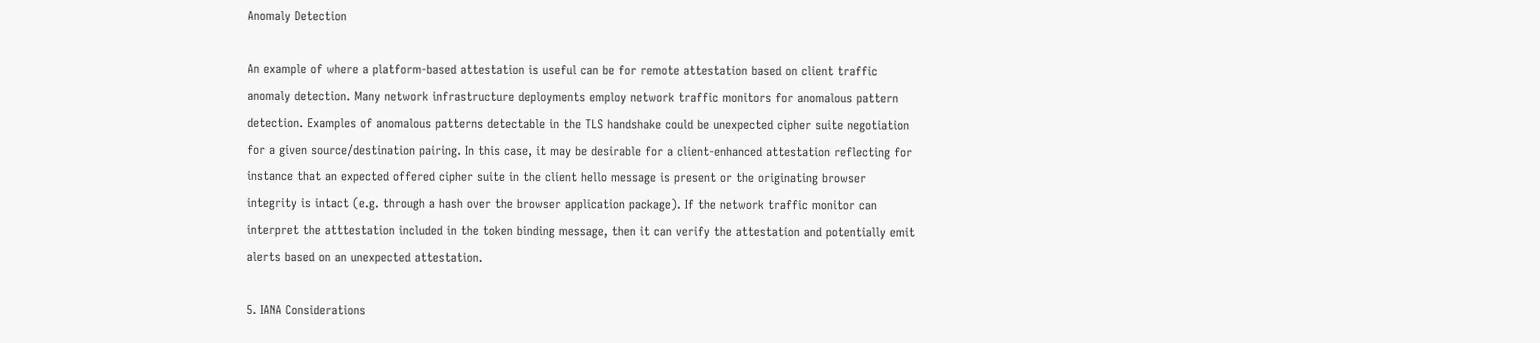Anomaly Detection

An example of where a platform-based attestation is useful can be for remote attestation based on client traffic anomaly detection. Many network infrastructure deployments employ network traffic monitors for anomalous pattern detection. Examples of anomalous patterns detectable in the TLS handshake could be unexpected cipher suite negotiation for a given source/destination pairing. In this case, it may be desirable for a client-enhanced attestation reflecting for instance that an expected offered cipher suite in the client hello message is present or the originating browser integrity is intact (e.g. through a hash over the browser application package). If the network traffic monitor can interpret the atttestation included in the token binding message, then it can verify the attestation and potentially emit alerts based on an unexpected attestation.

5. IANA Considerations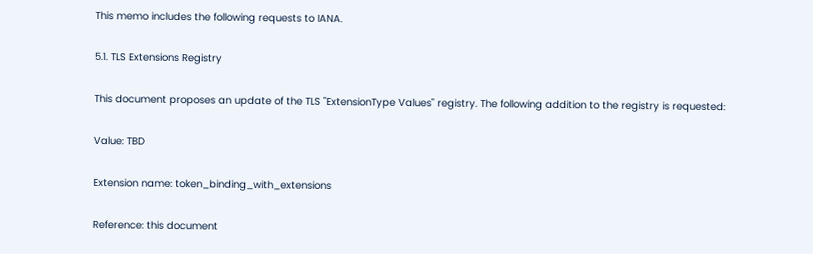This memo includes the following requests to IANA.

5.1. TLS Extensions Registry

This document proposes an update of the TLS "ExtensionType Values" registry. The following addition to the registry is requested:

Value: TBD

Extension name: token_binding_with_extensions

Reference: this document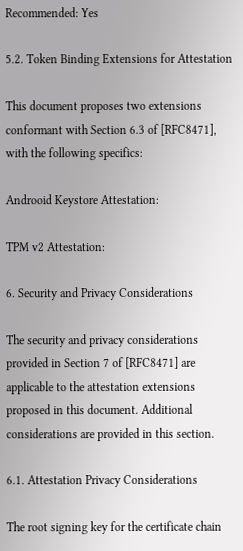Recommended: Yes

5.2. Token Binding Extensions for Attestation

This document proposes two extensions conformant with Section 6.3 of [RFC8471], with the following specifics:

Androoid Keystore Attestation:

TPM v2 Attestation:

6. Security and Privacy Considerations

The security and privacy considerations provided in Section 7 of [RFC8471] are applicable to the attestation extensions proposed in this document. Additional considerations are provided in this section.

6.1. Attestation Privacy Considerations

The root signing key for the certificate chain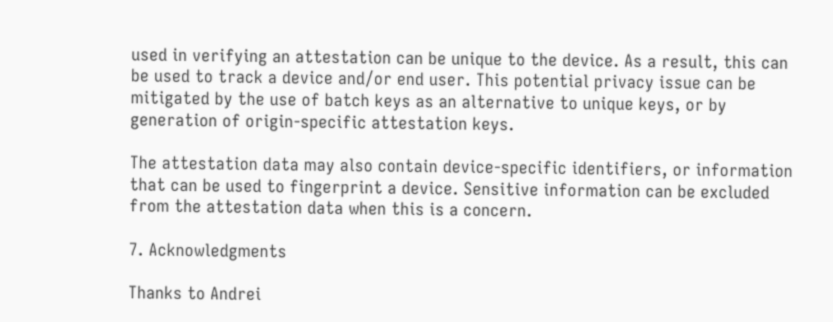used in verifying an attestation can be unique to the device. As a result, this can be used to track a device and/or end user. This potential privacy issue can be mitigated by the use of batch keys as an alternative to unique keys, or by generation of origin-specific attestation keys.

The attestation data may also contain device-specific identifiers, or information that can be used to fingerprint a device. Sensitive information can be excluded from the attestation data when this is a concern.

7. Acknowledgments

Thanks to Andrei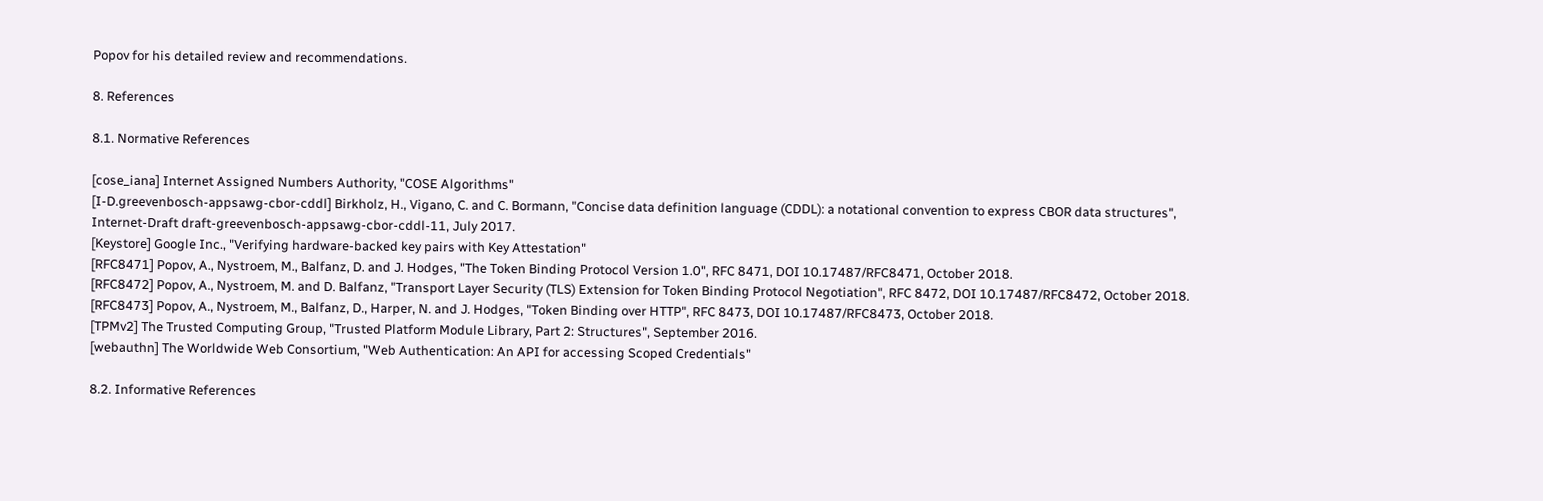Popov for his detailed review and recommendations.

8. References

8.1. Normative References

[cose_iana] Internet Assigned Numbers Authority, "COSE Algorithms"
[I-D.greevenbosch-appsawg-cbor-cddl] Birkholz, H., Vigano, C. and C. Bormann, "Concise data definition language (CDDL): a notational convention to express CBOR data structures", Internet-Draft draft-greevenbosch-appsawg-cbor-cddl-11, July 2017.
[Keystore] Google Inc., "Verifying hardware-backed key pairs with Key Attestation"
[RFC8471] Popov, A., Nystroem, M., Balfanz, D. and J. Hodges, "The Token Binding Protocol Version 1.0", RFC 8471, DOI 10.17487/RFC8471, October 2018.
[RFC8472] Popov, A., Nystroem, M. and D. Balfanz, "Transport Layer Security (TLS) Extension for Token Binding Protocol Negotiation", RFC 8472, DOI 10.17487/RFC8472, October 2018.
[RFC8473] Popov, A., Nystroem, M., Balfanz, D., Harper, N. and J. Hodges, "Token Binding over HTTP", RFC 8473, DOI 10.17487/RFC8473, October 2018.
[TPMv2] The Trusted Computing Group, "Trusted Platform Module Library, Part 2: Structures", September 2016.
[webauthn] The Worldwide Web Consortium, "Web Authentication: An API for accessing Scoped Credentials"

8.2. Informative References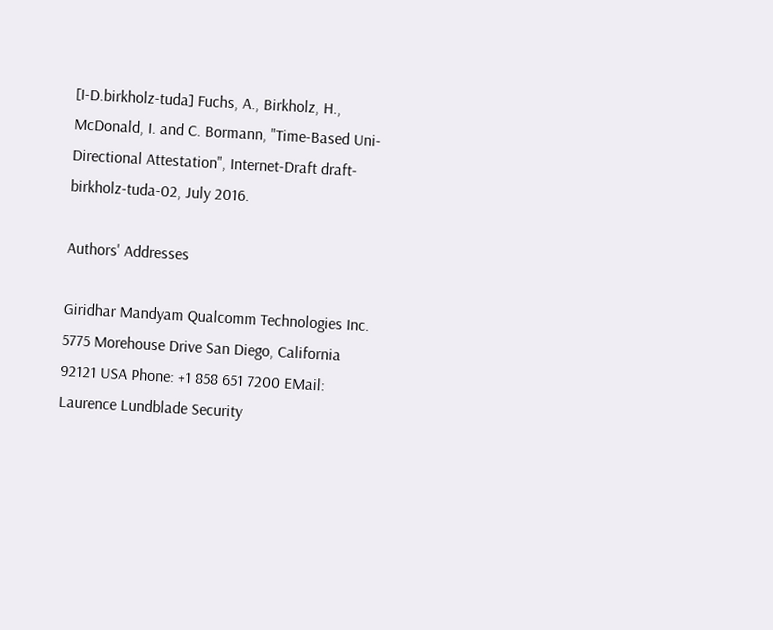[I-D.birkholz-tuda] Fuchs, A., Birkholz, H., McDonald, I. and C. Bormann, "Time-Based Uni-Directional Attestation", Internet-Draft draft-birkholz-tuda-02, July 2016.

Authors' Addresses

Giridhar Mandyam Qualcomm Technologies Inc. 5775 Morehouse Drive San Diego, California 92121 USA Phone: +1 858 651 7200 EMail:
Laurence Lundblade Security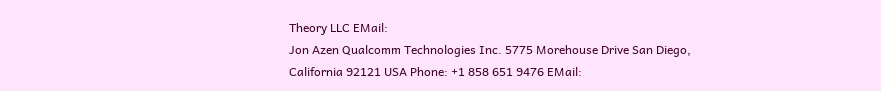Theory LLC EMail:
Jon Azen Qualcomm Technologies Inc. 5775 Morehouse Drive San Diego, California 92121 USA Phone: +1 858 651 9476 EMail: